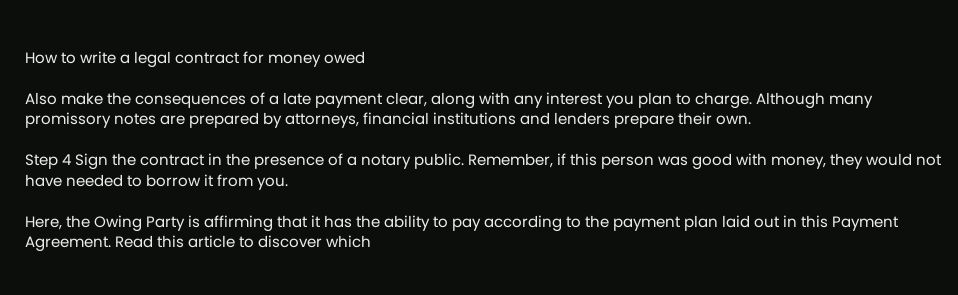How to write a legal contract for money owed

Also make the consequences of a late payment clear, along with any interest you plan to charge. Although many promissory notes are prepared by attorneys, financial institutions and lenders prepare their own.

Step 4 Sign the contract in the presence of a notary public. Remember, if this person was good with money, they would not have needed to borrow it from you.

Here, the Owing Party is affirming that it has the ability to pay according to the payment plan laid out in this Payment Agreement. Read this article to discover which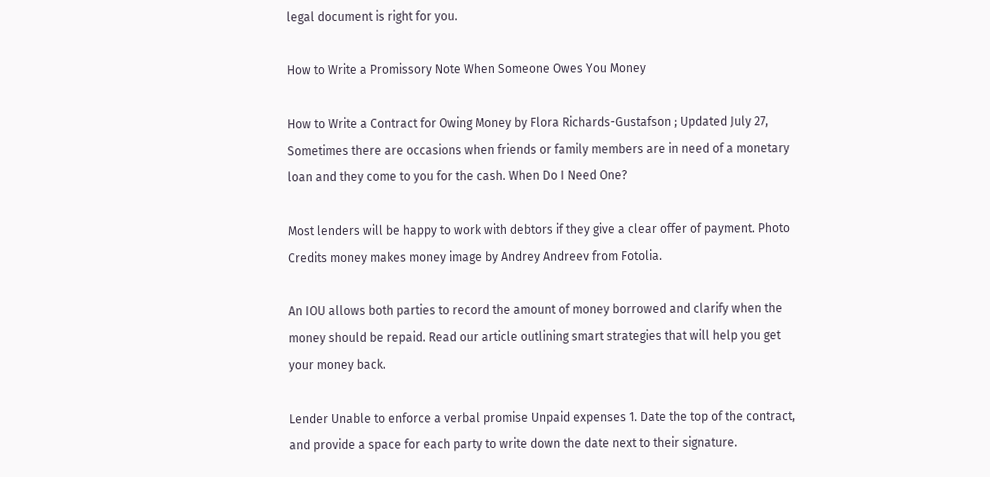legal document is right for you.

How to Write a Promissory Note When Someone Owes You Money

How to Write a Contract for Owing Money by Flora Richards-Gustafson ; Updated July 27, Sometimes there are occasions when friends or family members are in need of a monetary loan and they come to you for the cash. When Do I Need One?

Most lenders will be happy to work with debtors if they give a clear offer of payment. Photo Credits money makes money image by Andrey Andreev from Fotolia.

An IOU allows both parties to record the amount of money borrowed and clarify when the money should be repaid. Read our article outlining smart strategies that will help you get your money back.

Lender Unable to enforce a verbal promise Unpaid expenses 1. Date the top of the contract, and provide a space for each party to write down the date next to their signature.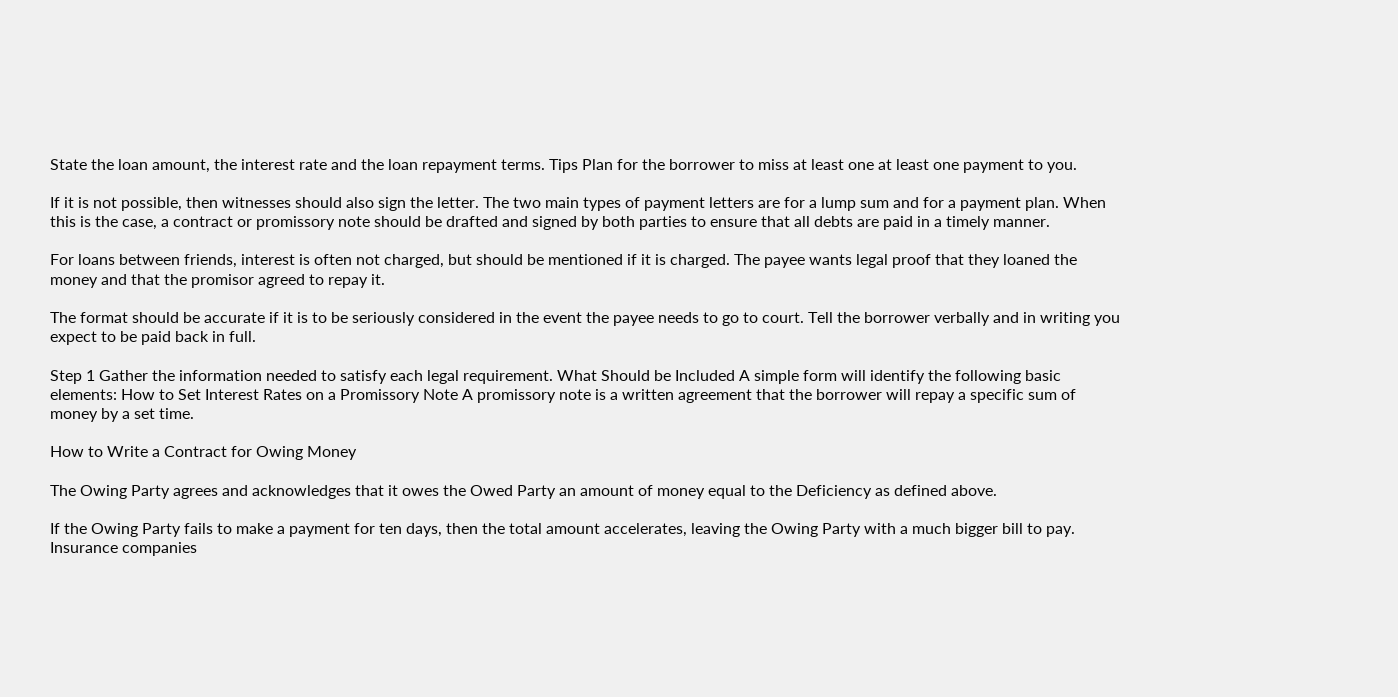State the loan amount, the interest rate and the loan repayment terms. Tips Plan for the borrower to miss at least one at least one payment to you.

If it is not possible, then witnesses should also sign the letter. The two main types of payment letters are for a lump sum and for a payment plan. When this is the case, a contract or promissory note should be drafted and signed by both parties to ensure that all debts are paid in a timely manner.

For loans between friends, interest is often not charged, but should be mentioned if it is charged. The payee wants legal proof that they loaned the money and that the promisor agreed to repay it.

The format should be accurate if it is to be seriously considered in the event the payee needs to go to court. Tell the borrower verbally and in writing you expect to be paid back in full.

Step 1 Gather the information needed to satisfy each legal requirement. What Should be Included A simple form will identify the following basic elements: How to Set Interest Rates on a Promissory Note A promissory note is a written agreement that the borrower will repay a specific sum of money by a set time.

How to Write a Contract for Owing Money

The Owing Party agrees and acknowledges that it owes the Owed Party an amount of money equal to the Deficiency as defined above.

If the Owing Party fails to make a payment for ten days, then the total amount accelerates, leaving the Owing Party with a much bigger bill to pay. Insurance companies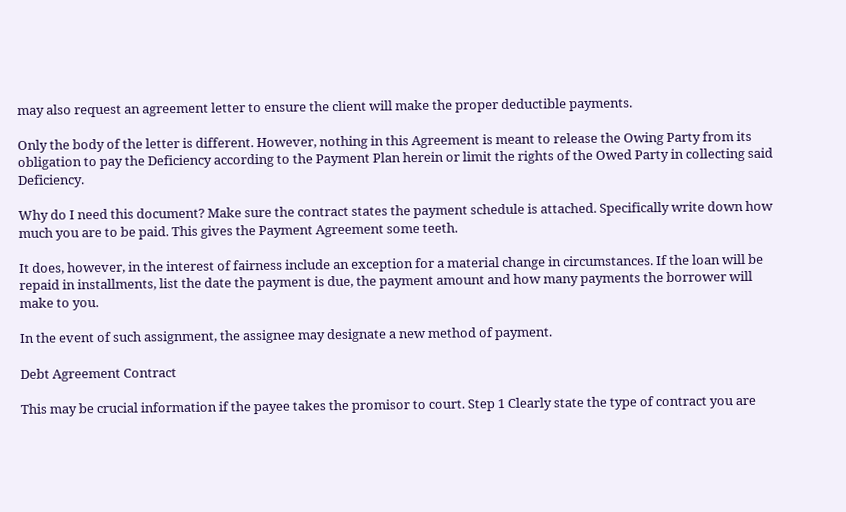may also request an agreement letter to ensure the client will make the proper deductible payments.

Only the body of the letter is different. However, nothing in this Agreement is meant to release the Owing Party from its obligation to pay the Deficiency according to the Payment Plan herein or limit the rights of the Owed Party in collecting said Deficiency.

Why do I need this document? Make sure the contract states the payment schedule is attached. Specifically write down how much you are to be paid. This gives the Payment Agreement some teeth.

It does, however, in the interest of fairness include an exception for a material change in circumstances. If the loan will be repaid in installments, list the date the payment is due, the payment amount and how many payments the borrower will make to you.

In the event of such assignment, the assignee may designate a new method of payment.

Debt Agreement Contract

This may be crucial information if the payee takes the promisor to court. Step 1 Clearly state the type of contract you are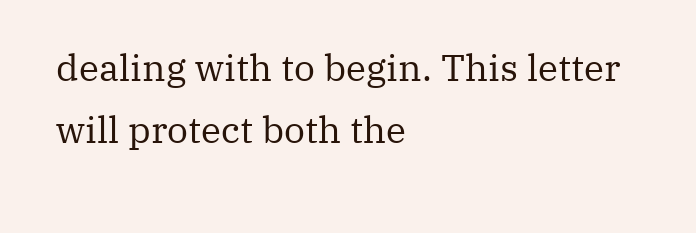dealing with to begin. This letter will protect both the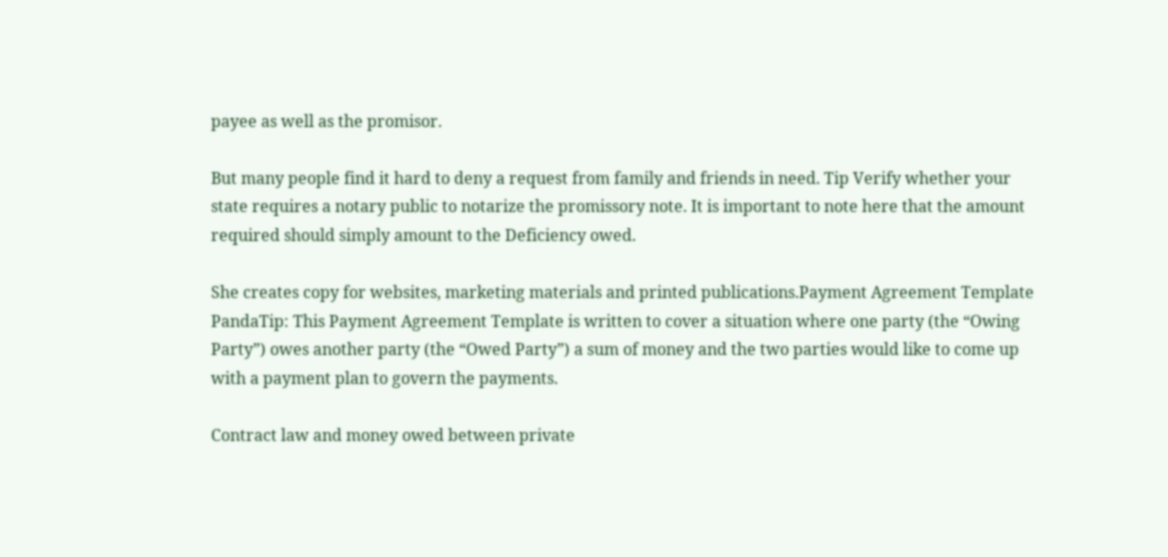payee as well as the promisor.

But many people find it hard to deny a request from family and friends in need. Tip Verify whether your state requires a notary public to notarize the promissory note. It is important to note here that the amount required should simply amount to the Deficiency owed.

She creates copy for websites, marketing materials and printed publications.Payment Agreement Template PandaTip: This Payment Agreement Template is written to cover a situation where one party (the “Owing Party”) owes another party (the “Owed Party”) a sum of money and the two parties would like to come up with a payment plan to govern the payments.

Contract law and money owed between private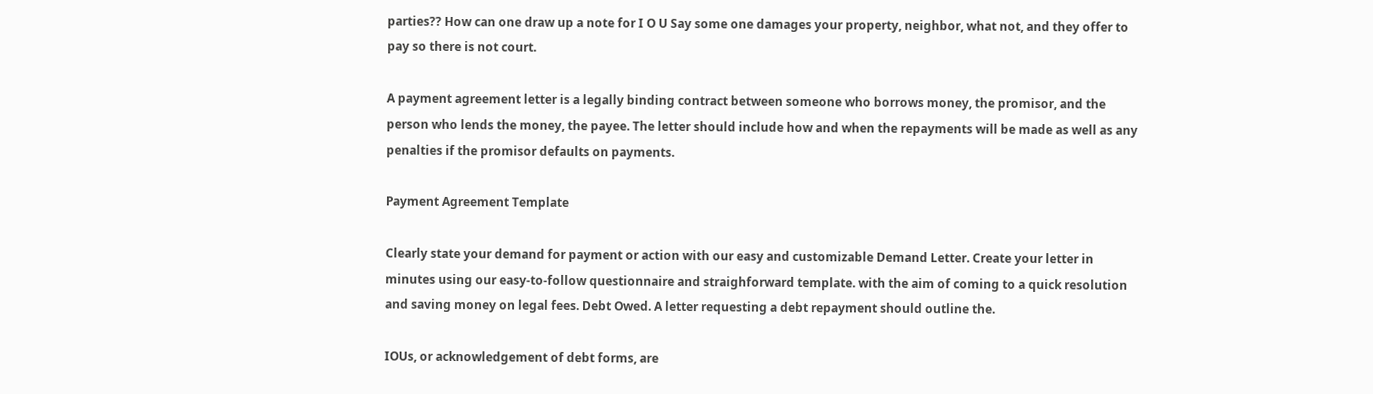parties?? How can one draw up a note for I O U Say some one damages your property, neighbor, what not, and they offer to pay so there is not court.

A payment agreement letter is a legally binding contract between someone who borrows money, the promisor, and the person who lends the money, the payee. The letter should include how and when the repayments will be made as well as any penalties if the promisor defaults on payments.

Payment Agreement Template

Clearly state your demand for payment or action with our easy and customizable Demand Letter. Create your letter in minutes using our easy-to-follow questionnaire and straighforward template. with the aim of coming to a quick resolution and saving money on legal fees. Debt Owed. A letter requesting a debt repayment should outline the.

IOUs, or acknowledgement of debt forms, are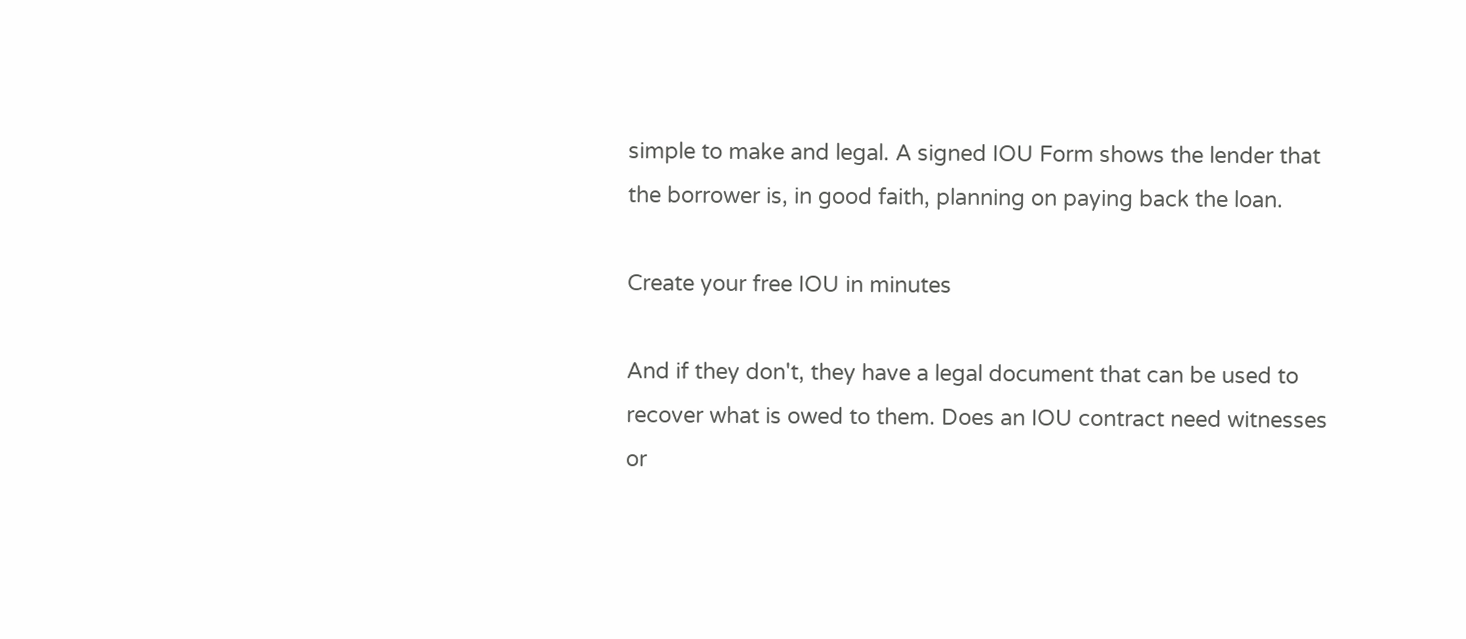simple to make and legal. A signed IOU Form shows the lender that the borrower is, in good faith, planning on paying back the loan.

Create your free IOU in minutes

And if they don't, they have a legal document that can be used to recover what is owed to them. Does an IOU contract need witnesses or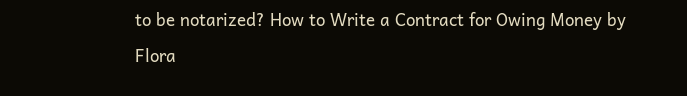to be notarized? How to Write a Contract for Owing Money by Flora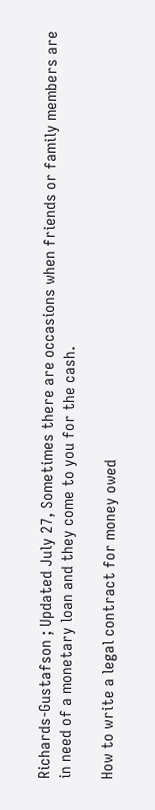Richards-Gustafson ; Updated July 27, Sometimes there are occasions when friends or family members are in need of a monetary loan and they come to you for the cash.

How to write a legal contract for money owed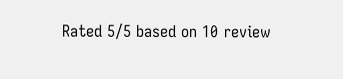Rated 5/5 based on 10 review